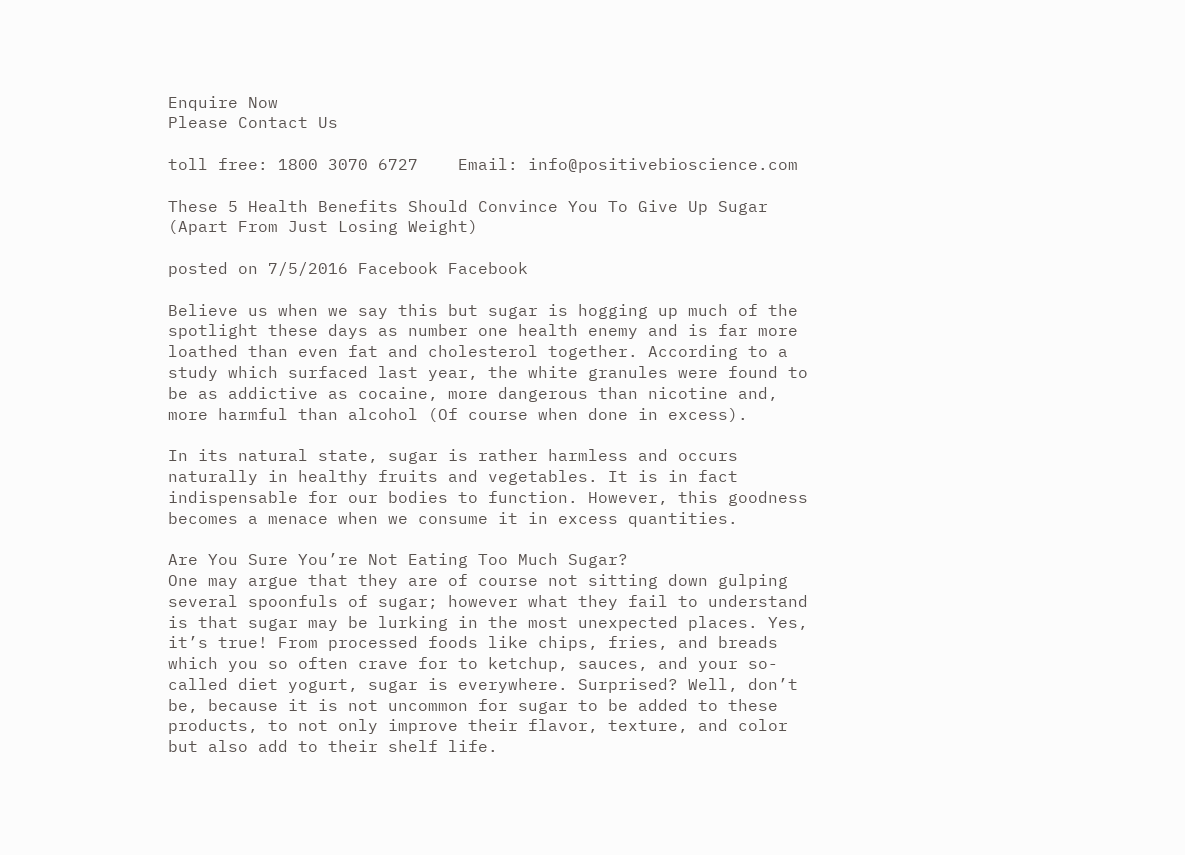Enquire Now
Please Contact Us

toll free: 1800 3070 6727    Email: info@positivebioscience.com

These 5 Health Benefits Should Convince You To Give Up Sugar (Apart From Just Losing Weight)

posted on 7/5/2016 Facebook Facebook

Believe us when we say this but sugar is hogging up much of the spotlight these days as number one health enemy and is far more loathed than even fat and cholesterol together. According to a study which surfaced last year, the white granules were found to be as addictive as cocaine, more dangerous than nicotine and, more harmful than alcohol (Of course when done in excess).

In its natural state, sugar is rather harmless and occurs naturally in healthy fruits and vegetables. It is in fact indispensable for our bodies to function. However, this goodness becomes a menace when we consume it in excess quantities.

Are You Sure You’re Not Eating Too Much Sugar?
One may argue that they are of course not sitting down gulping several spoonfuls of sugar; however what they fail to understand is that sugar may be lurking in the most unexpected places. Yes, it’s true! From processed foods like chips, fries, and breads which you so often crave for to ketchup, sauces, and your so-called diet yogurt, sugar is everywhere. Surprised? Well, don’t be, because it is not uncommon for sugar to be added to these products, to not only improve their flavor, texture, and color but also add to their shelf life.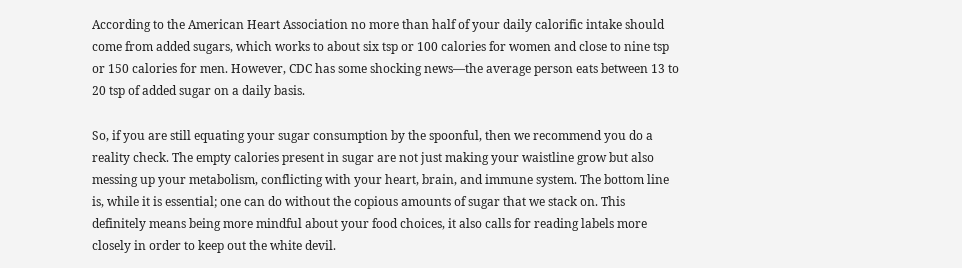According to the American Heart Association no more than half of your daily calorific intake should come from added sugars, which works to about six tsp or 100 calories for women and close to nine tsp or 150 calories for men. However, CDC has some shocking news—the average person eats between 13 to 20 tsp of added sugar on a daily basis.

So, if you are still equating your sugar consumption by the spoonful, then we recommend you do a reality check. The empty calories present in sugar are not just making your waistline grow but also messing up your metabolism, conflicting with your heart, brain, and immune system. The bottom line is, while it is essential; one can do without the copious amounts of sugar that we stack on. This definitely means being more mindful about your food choices, it also calls for reading labels more closely in order to keep out the white devil.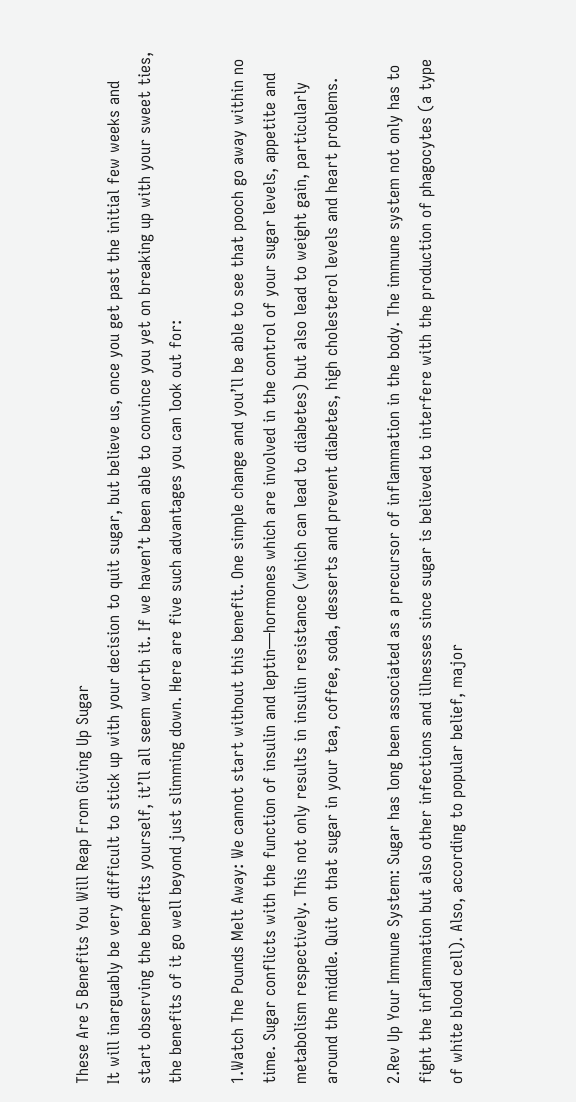These Are 5 Benefits You Will Reap From Giving Up Sugar
It will inarguably be very difficult to stick up with your decision to quit sugar, but believe us, once you get past the initial few weeks and start observing the benefits yourself, it’ll all seem worth it. If we haven’t been able to convince you yet on breaking up with your sweet ties, the benefits of it go well beyond just slimming down. Here are five such advantages you can look out for:

1.Watch The Pounds Melt Away: We cannot start without this benefit. One simple change and you’ll be able to see that pooch go away within no time. Sugar conflicts with the function of insulin and leptin—hormones which are involved in the control of your sugar levels, appetite and metabolism respectively. This not only results in insulin resistance (which can lead to diabetes) but also lead to weight gain, particularly around the middle. Quit on that sugar in your tea, coffee, soda, desserts and prevent diabetes, high cholesterol levels and heart problems.

2.Rev Up Your Immune System: Sugar has long been associated as a precursor of inflammation in the body. The immune system not only has to fight the inflammation but also other infections and illnesses since sugar is believed to interfere with the production of phagocytes (a type of white blood cell). Also, according to popular belief, major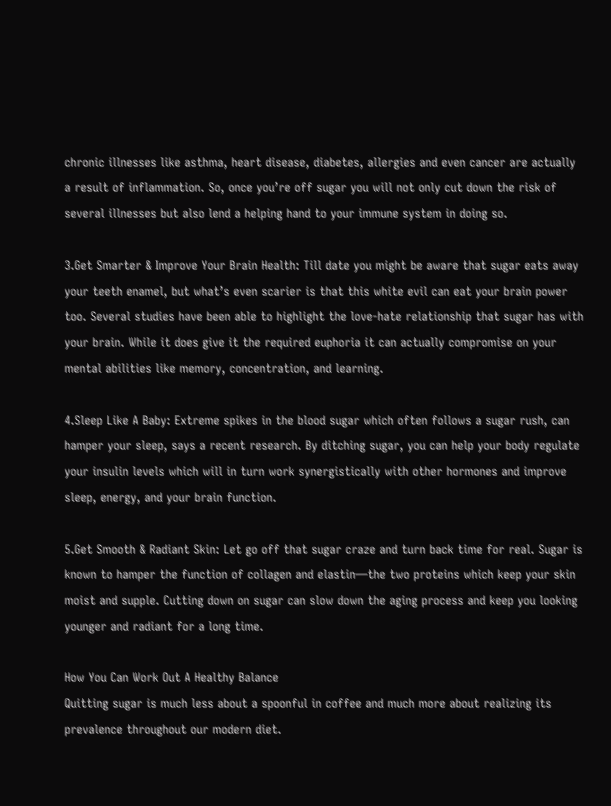chronic illnesses like asthma, heart disease, diabetes, allergies and even cancer are actually a result of inflammation. So, once you’re off sugar you will not only cut down the risk of several illnesses but also lend a helping hand to your immune system in doing so.

3.Get Smarter & Improve Your Brain Health: Till date you might be aware that sugar eats away your teeth enamel, but what’s even scarier is that this white evil can eat your brain power too. Several studies have been able to highlight the love-hate relationship that sugar has with your brain. While it does give it the required euphoria it can actually compromise on your mental abilities like memory, concentration, and learning.

4.Sleep Like A Baby: Extreme spikes in the blood sugar which often follows a sugar rush, can hamper your sleep, says a recent research. By ditching sugar, you can help your body regulate your insulin levels which will in turn work synergistically with other hormones and improve sleep, energy, and your brain function.

5.Get Smooth & Radiant Skin: Let go off that sugar craze and turn back time for real. Sugar is known to hamper the function of collagen and elastin—the two proteins which keep your skin moist and supple. Cutting down on sugar can slow down the aging process and keep you looking younger and radiant for a long time.

How You Can Work Out A Healthy Balance
Quitting sugar is much less about a spoonful in coffee and much more about realizing its prevalence throughout our modern diet.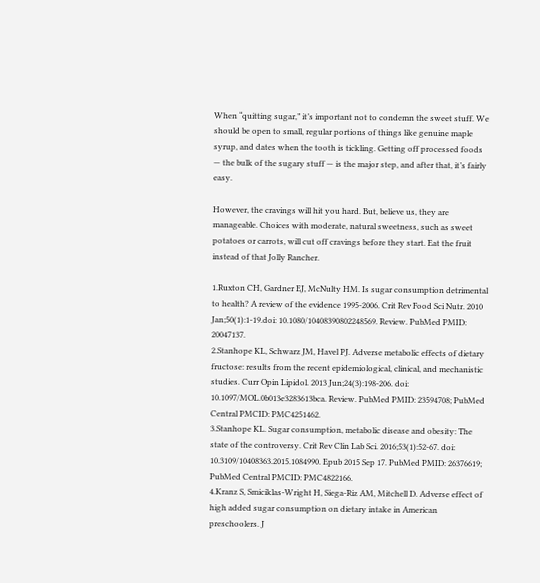When “quitting sugar,” it’s important not to condemn the sweet stuff. We should be open to small, regular portions of things like genuine maple syrup, and dates when the tooth is tickling. Getting off processed foods — the bulk of the sugary stuff — is the major step, and after that, it’s fairly easy.

However, the cravings will hit you hard. But, believe us, they are manageable. Choices with moderate, natural sweetness, such as sweet potatoes or carrots, will cut off cravings before they start. Eat the fruit instead of that Jolly Rancher.

1.Ruxton CH, Gardner EJ, McNulty HM. Is sugar consumption detrimental to health? A review of the evidence 1995-2006. Crit Rev Food Sci Nutr. 2010 Jan;50(1):1-19.doi: 10.1080/10408390802248569. Review. PubMed PMID: 20047137.
2.Stanhope KL, Schwarz JM, Havel PJ. Adverse metabolic effects of dietary fructose: results from the recent epidemiological, clinical, and mechanistic studies. Curr Opin Lipidol. 2013 Jun;24(3):198-206. doi: 10.1097/MOL.0b013e3283613bca. Review. PubMed PMID: 23594708; PubMed Central PMCID: PMC4251462.
3.Stanhope KL. Sugar consumption, metabolic disease and obesity: The state of the controversy. Crit Rev Clin Lab Sci. 2016;53(1):52-67. doi: 10.3109/10408363.2015.1084990. Epub 2015 Sep 17. PubMed PMID: 26376619; PubMed Central PMCID: PMC4822166.
4.Kranz S, Smiciklas-Wright H, Siega-Riz AM, Mitchell D. Adverse effect of high added sugar consumption on dietary intake in American preschoolers. J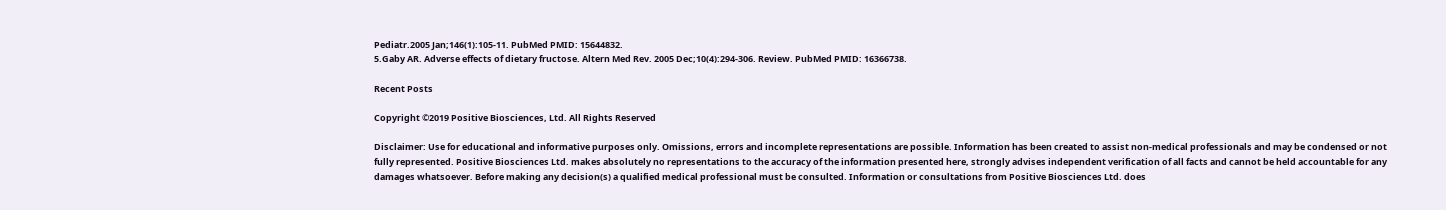Pediatr.2005 Jan;146(1):105-11. PubMed PMID: 15644832.
5.Gaby AR. Adverse effects of dietary fructose. Altern Med Rev. 2005 Dec;10(4):294-306. Review. PubMed PMID: 16366738.

Recent Posts

Copyright ©2019 Positive Biosciences, Ltd. All Rights Reserved

Disclaimer: Use for educational and informative purposes only. Omissions, errors and incomplete representations are possible. Information has been created to assist non-medical professionals and may be condensed or not fully represented. Positive Biosciences Ltd. makes absolutely no representations to the accuracy of the information presented here, strongly advises independent verification of all facts and cannot be held accountable for any damages whatsoever. Before making any decision(s) a qualified medical professional must be consulted. Information or consultations from Positive Biosciences Ltd. does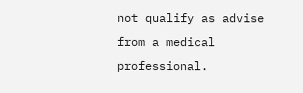not qualify as advise from a medical professional.